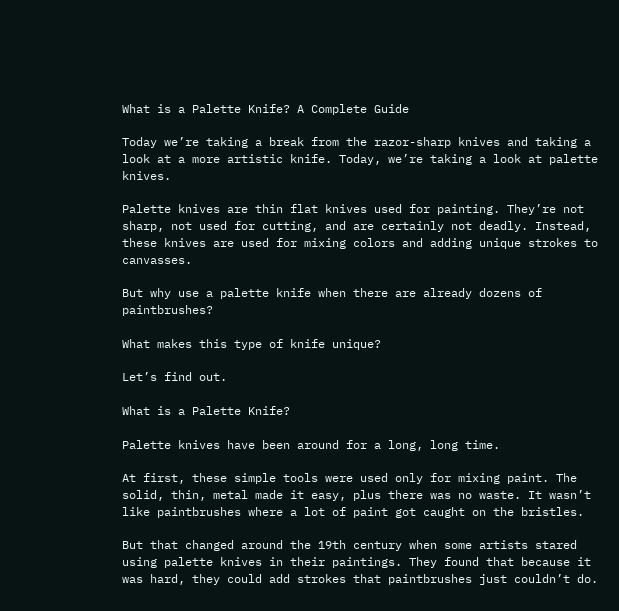What is a Palette Knife? A Complete Guide

Today we’re taking a break from the razor-sharp knives and taking a look at a more artistic knife. Today, we’re taking a look at palette knives.

Palette knives are thin flat knives used for painting. They’re not sharp, not used for cutting, and are certainly not deadly. Instead, these knives are used for mixing colors and adding unique strokes to canvasses.

But why use a palette knife when there are already dozens of paintbrushes?

What makes this type of knife unique?

Let’s find out.

What is a Palette Knife?

Palette knives have been around for a long, long time.

At first, these simple tools were used only for mixing paint. The solid, thin, metal made it easy, plus there was no waste. It wasn’t like paintbrushes where a lot of paint got caught on the bristles.

But that changed around the 19th century when some artists stared using palette knives in their paintings. They found that because it was hard, they could add strokes that paintbrushes just couldn’t do.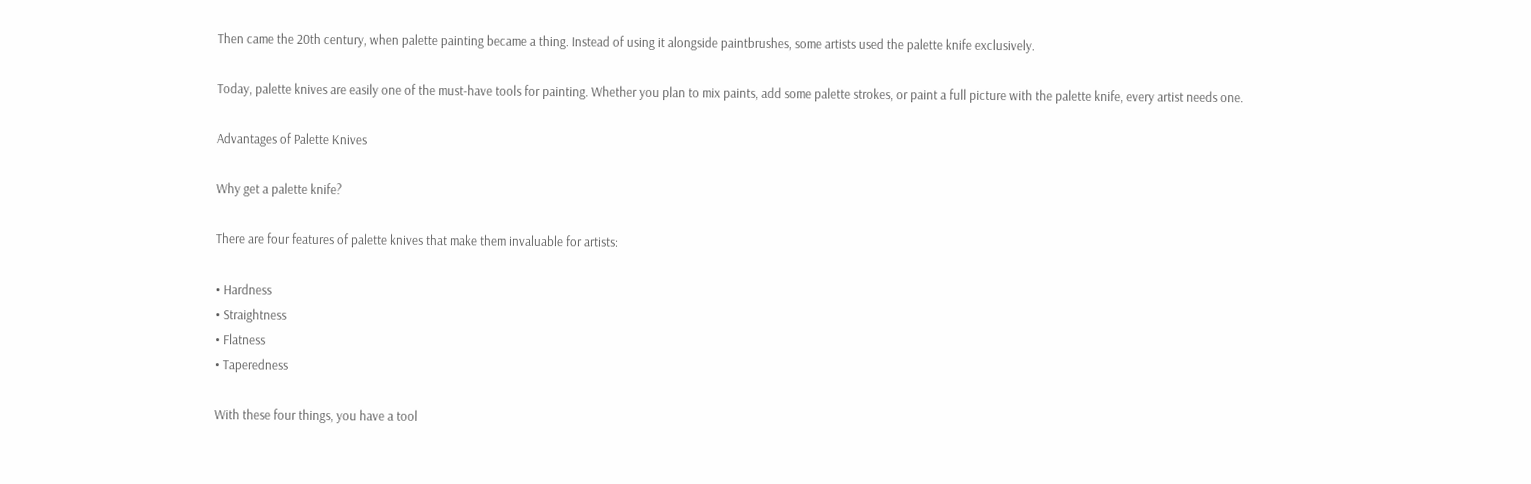Then came the 20th century, when palette painting became a thing. Instead of using it alongside paintbrushes, some artists used the palette knife exclusively.

Today, palette knives are easily one of the must-have tools for painting. Whether you plan to mix paints, add some palette strokes, or paint a full picture with the palette knife, every artist needs one.

Advantages of Palette Knives

Why get a palette knife?

There are four features of palette knives that make them invaluable for artists:

• Hardness
• Straightness
• Flatness
• Taperedness

With these four things, you have a tool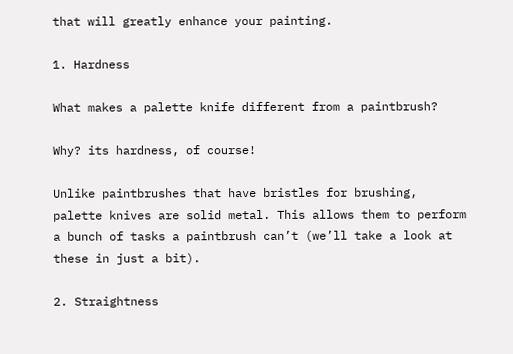that will greatly enhance your painting.

1. Hardness

What makes a palette knife different from a paintbrush?

Why? its hardness, of course!

Unlike paintbrushes that have bristles for brushing, palette knives are solid metal. This allows them to perform a bunch of tasks a paintbrush can’t (we’ll take a look at these in just a bit).

2. Straightness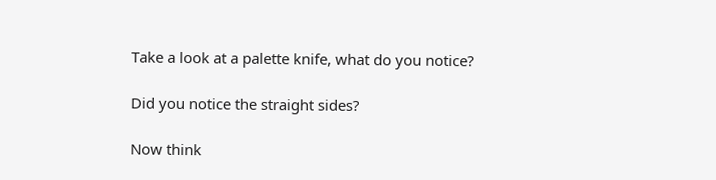Take a look at a palette knife, what do you notice?

Did you notice the straight sides?

Now think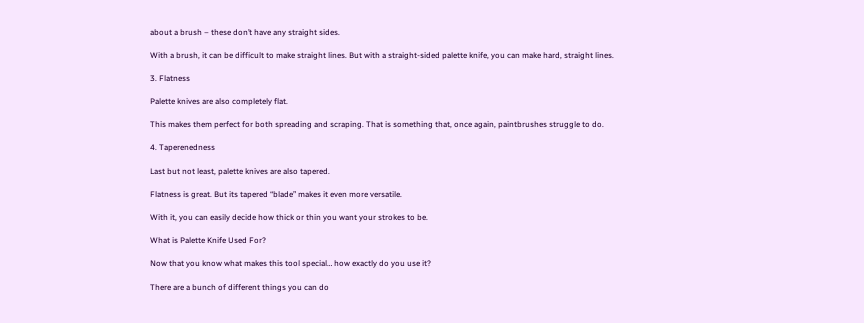about a brush – these don’t have any straight sides.

With a brush, it can be difficult to make straight lines. But with a straight-sided palette knife, you can make hard, straight lines.

3. Flatness

Palette knives are also completely flat.

This makes them perfect for both spreading and scraping. That is something that, once again, paintbrushes struggle to do.

4. Taperenedness

Last but not least, palette knives are also tapered.

Flatness is great. But its tapered “blade” makes it even more versatile.

With it, you can easily decide how thick or thin you want your strokes to be.

What is Palette Knife Used For?

Now that you know what makes this tool special… how exactly do you use it?

There are a bunch of different things you can do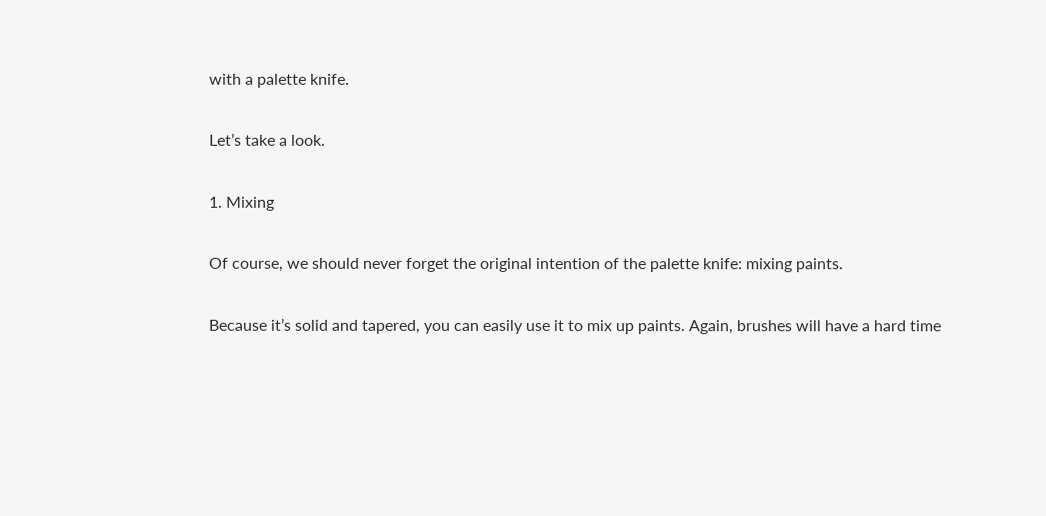with a palette knife.

Let’s take a look.

1. Mixing

Of course, we should never forget the original intention of the palette knife: mixing paints.

Because it’s solid and tapered, you can easily use it to mix up paints. Again, brushes will have a hard time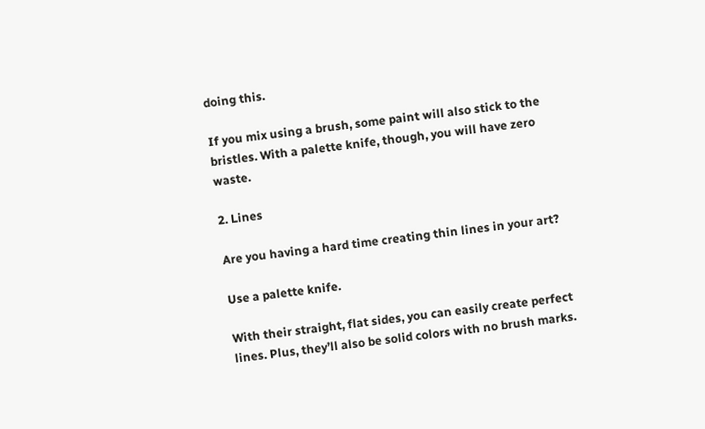doing this.

If you mix using a brush, some paint will also stick to the bristles. With a palette knife, though, you will have zero waste.

2. Lines

Are you having a hard time creating thin lines in your art?

Use a palette knife.

With their straight, flat sides, you can easily create perfect lines. Plus, they’ll also be solid colors with no brush marks.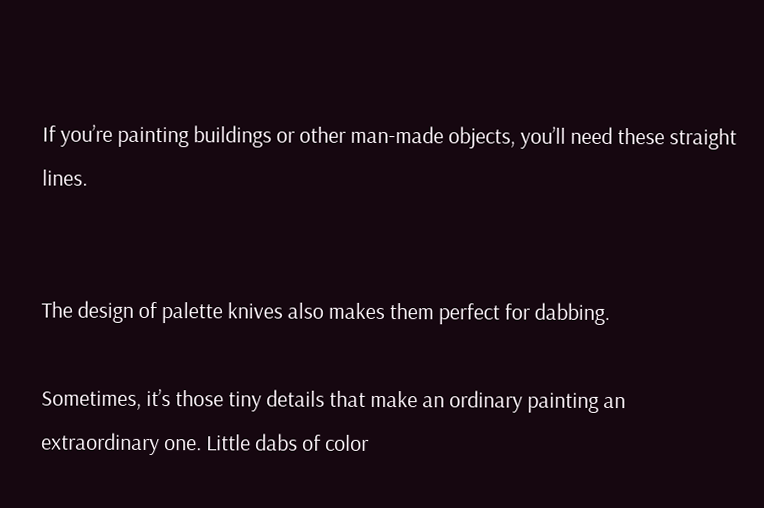If you’re painting buildings or other man-made objects, you’ll need these straight lines.


The design of palette knives also makes them perfect for dabbing.

Sometimes, it’s those tiny details that make an ordinary painting an extraordinary one. Little dabs of color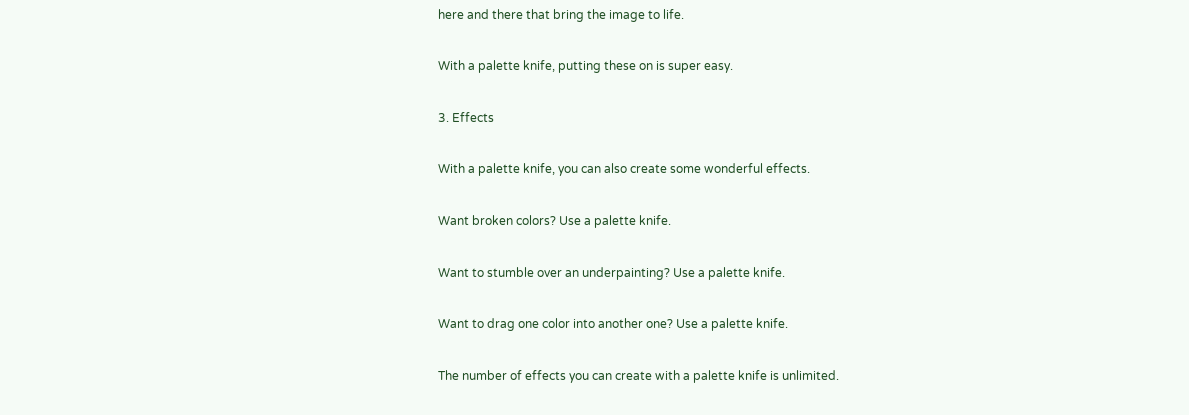here and there that bring the image to life.

With a palette knife, putting these on is super easy.

3. Effects

With a palette knife, you can also create some wonderful effects.

Want broken colors? Use a palette knife.

Want to stumble over an underpainting? Use a palette knife.

Want to drag one color into another one? Use a palette knife.

The number of effects you can create with a palette knife is unlimited.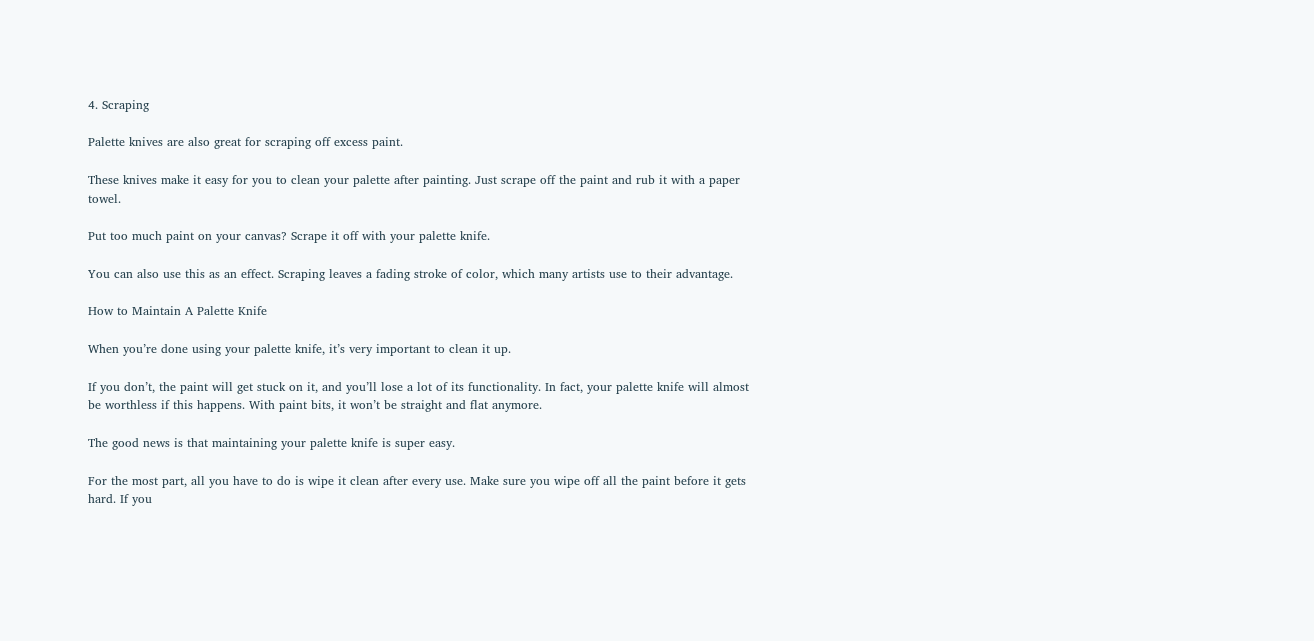4. Scraping

Palette knives are also great for scraping off excess paint.

These knives make it easy for you to clean your palette after painting. Just scrape off the paint and rub it with a paper towel.

Put too much paint on your canvas? Scrape it off with your palette knife.

You can also use this as an effect. Scraping leaves a fading stroke of color, which many artists use to their advantage.

How to Maintain A Palette Knife

When you’re done using your palette knife, it’s very important to clean it up.

If you don’t, the paint will get stuck on it, and you’ll lose a lot of its functionality. In fact, your palette knife will almost be worthless if this happens. With paint bits, it won’t be straight and flat anymore.

The good news is that maintaining your palette knife is super easy.

For the most part, all you have to do is wipe it clean after every use. Make sure you wipe off all the paint before it gets hard. If you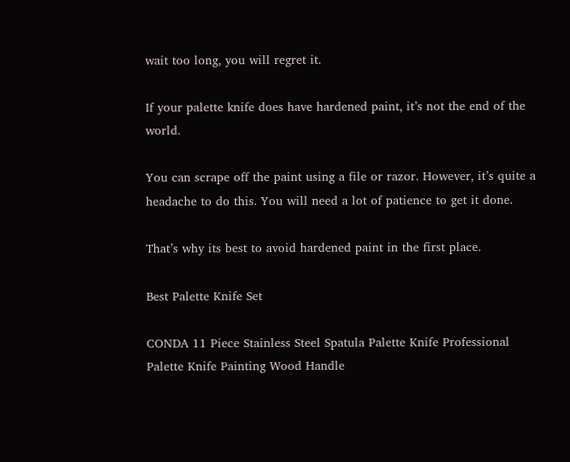wait too long, you will regret it.

If your palette knife does have hardened paint, it’s not the end of the world.

You can scrape off the paint using a file or razor. However, it’s quite a headache to do this. You will need a lot of patience to get it done.

That’s why its best to avoid hardened paint in the first place.

Best Palette Knife Set

CONDA 11 Piece Stainless Steel Spatula Palette Knife Professional Palette Knife Painting Wood Handle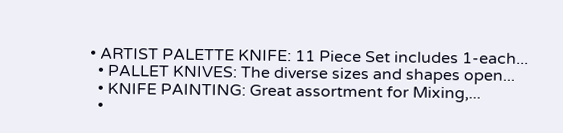• ARTIST PALETTE KNIFE: 11 Piece Set includes 1-each...
  • PALLET KNIVES: The diverse sizes and shapes open...
  • KNIFE PAINTING: Great assortment for Mixing,...
  •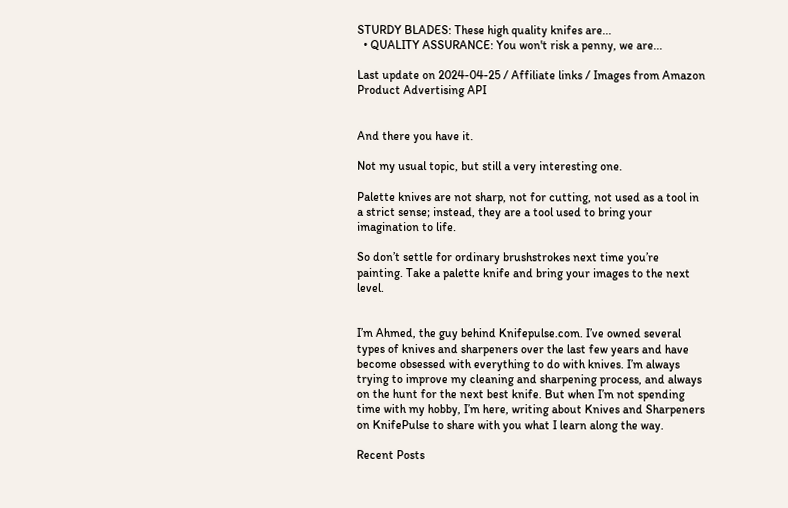STURDY BLADES: These high quality knifes are...
  • QUALITY ASSURANCE: You won't risk a penny, we are...

Last update on 2024-04-25 / Affiliate links / Images from Amazon Product Advertising API


And there you have it.

Not my usual topic, but still a very interesting one.

Palette knives are not sharp, not for cutting, not used as a tool in a strict sense; instead, they are a tool used to bring your imagination to life.

So don’t settle for ordinary brushstrokes next time you’re painting. Take a palette knife and bring your images to the next level.


I’m Ahmed, the guy behind Knifepulse.com. I’ve owned several types of knives and sharpeners over the last few years and have become obsessed with everything to do with knives. I’m always trying to improve my cleaning and sharpening process, and always on the hunt for the next best knife. But when I’m not spending time with my hobby, I’m here, writing about Knives and Sharpeners on KnifePulse to share with you what I learn along the way.

Recent Posts